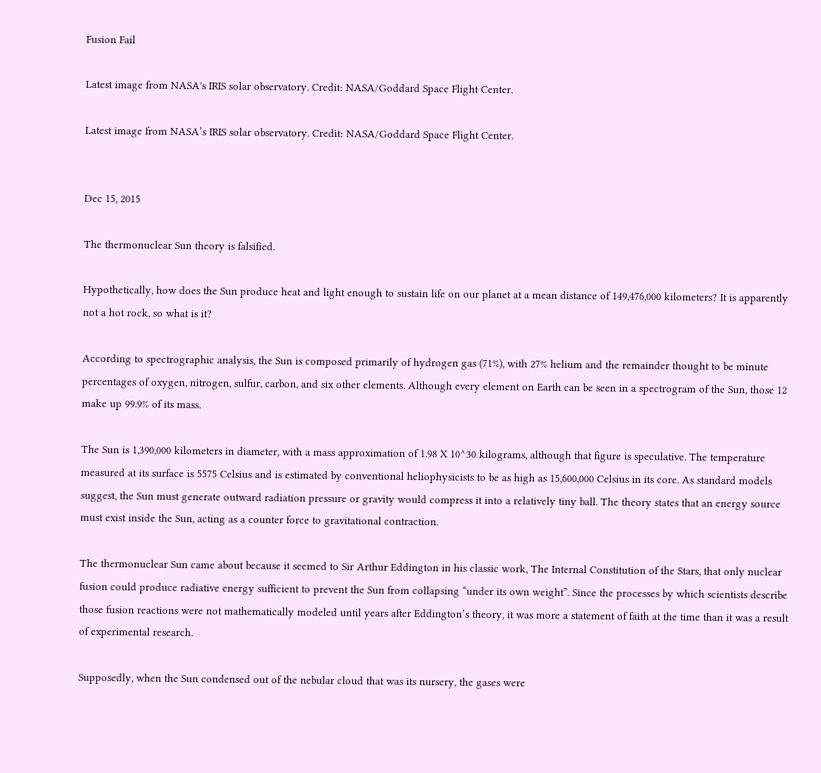Fusion Fail

Latest image from NASA's IRIS solar observatory. Credit: NASA/Goddard Space Flight Center.

Latest image from NASA’s IRIS solar observatory. Credit: NASA/Goddard Space Flight Center.


Dec 15, 2015

The thermonuclear Sun theory is falsified.

Hypothetically, how does the Sun produce heat and light enough to sustain life on our planet at a mean distance of 149,476,000 kilometers? It is apparently not a hot rock, so what is it?

According to spectrographic analysis, the Sun is composed primarily of hydrogen gas (71%), with 27% helium and the remainder thought to be minute percentages of oxygen, nitrogen, sulfur, carbon, and six other elements. Although every element on Earth can be seen in a spectrogram of the Sun, those 12 make up 99.9% of its mass.

The Sun is 1,390,000 kilometers in diameter, with a mass approximation of 1.98 X 10^30 kilograms, although that figure is speculative. The temperature measured at its surface is 5575 Celsius and is estimated by conventional heliophysicists to be as high as 15,600,000 Celsius in its core. As standard models suggest, the Sun must generate outward radiation pressure or gravity would compress it into a relatively tiny ball. The theory states that an energy source must exist inside the Sun, acting as a counter force to gravitational contraction.

The thermonuclear Sun came about because it seemed to Sir Arthur Eddington in his classic work, The Internal Constitution of the Stars, that only nuclear fusion could produce radiative energy sufficient to prevent the Sun from collapsing “under its own weight”. Since the processes by which scientists describe those fusion reactions were not mathematically modeled until years after Eddington’s theory, it was more a statement of faith at the time than it was a result of experimental research.

Supposedly, when the Sun condensed out of the nebular cloud that was its nursery, the gases were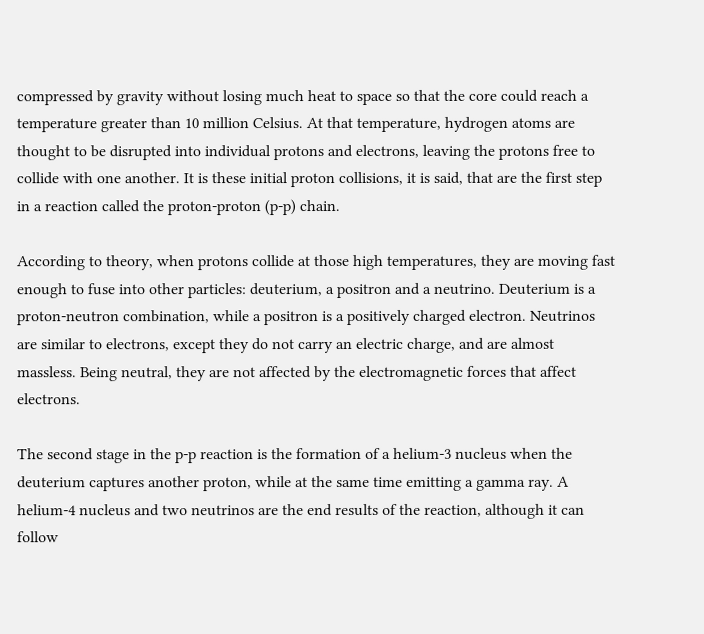compressed by gravity without losing much heat to space so that the core could reach a temperature greater than 10 million Celsius. At that temperature, hydrogen atoms are thought to be disrupted into individual protons and electrons, leaving the protons free to collide with one another. It is these initial proton collisions, it is said, that are the first step in a reaction called the proton-proton (p-p) chain.

According to theory, when protons collide at those high temperatures, they are moving fast enough to fuse into other particles: deuterium, a positron and a neutrino. Deuterium is a proton-neutron combination, while a positron is a positively charged electron. Neutrinos are similar to electrons, except they do not carry an electric charge, and are almost massless. Being neutral, they are not affected by the electromagnetic forces that affect electrons.

The second stage in the p-p reaction is the formation of a helium-3 nucleus when the deuterium captures another proton, while at the same time emitting a gamma ray. A helium-4 nucleus and two neutrinos are the end results of the reaction, although it can follow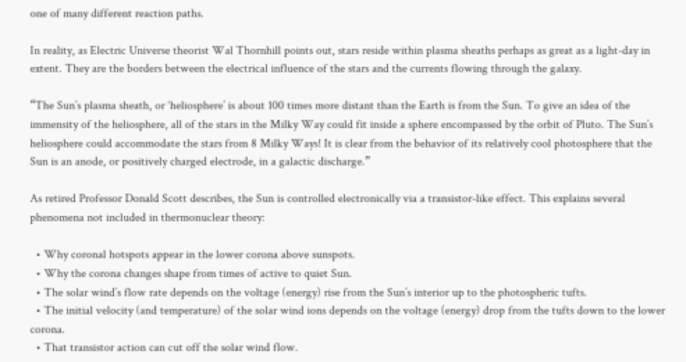one of many different reaction paths.

In reality, as Electric Universe theorist Wal Thornhill points out, stars reside within plasma sheaths perhaps as great as a light-day in extent. They are the borders between the electrical influence of the stars and the currents flowing through the galaxy.

“The Sun’s plasma sheath, or ‘heliosphere’ is about 100 times more distant than the Earth is from the Sun. To give an idea of the immensity of the heliosphere, all of the stars in the Milky Way could fit inside a sphere encompassed by the orbit of Pluto. The Sun’s heliosphere could accommodate the stars from 8 Milky Ways! It is clear from the behavior of its relatively cool photosphere that the Sun is an anode, or positively charged electrode, in a galactic discharge.”

As retired Professor Donald Scott describes, the Sun is controlled electronically via a transistor-like effect. This explains several phenomena not included in thermonuclear theory:

  • Why coronal hotspots appear in the lower corona above sunspots.
  • Why the corona changes shape from times of active to quiet Sun.
  • The solar wind’s flow rate depends on the voltage (energy) rise from the Sun’s interior up to the photospheric tufts.
  • The initial velocity (and temperature) of the solar wind ions depends on the voltage (energy) drop from the tufts down to the lower corona.
  • That transistor action can cut off the solar wind flow.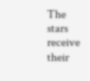The stars receive their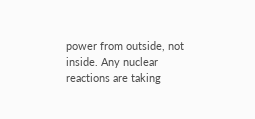power from outside, not inside. Any nuclear reactions are taking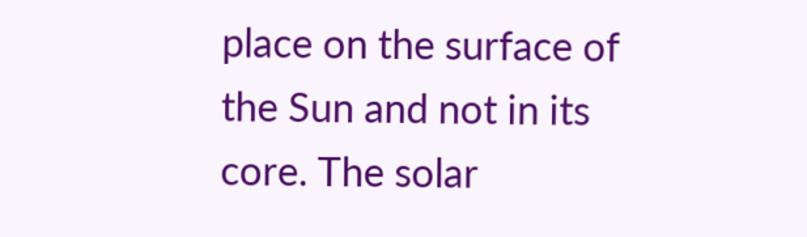place on the surface of the Sun and not in its core. The solar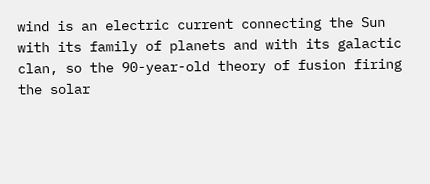wind is an electric current connecting the Sun with its family of planets and with its galactic clan, so the 90-year-old theory of fusion firing the solar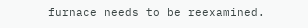furnace needs to be reexamined.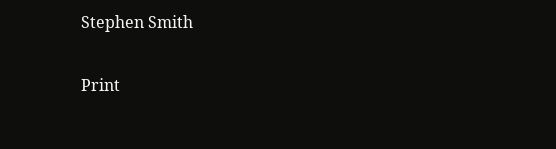Stephen Smith

Print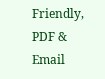Friendly, PDF & Email